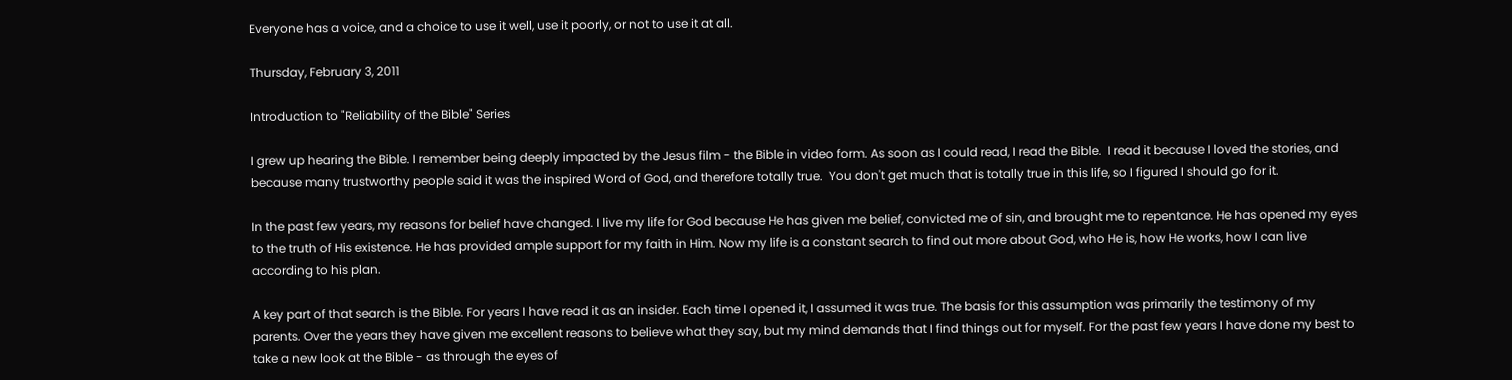Everyone has a voice, and a choice to use it well, use it poorly, or not to use it at all.

Thursday, February 3, 2011

Introduction to "Reliability of the Bible" Series

I grew up hearing the Bible. I remember being deeply impacted by the Jesus film - the Bible in video form. As soon as I could read, I read the Bible.  I read it because I loved the stories, and because many trustworthy people said it was the inspired Word of God, and therefore totally true.  You don't get much that is totally true in this life, so I figured I should go for it.

In the past few years, my reasons for belief have changed. I live my life for God because He has given me belief, convicted me of sin, and brought me to repentance. He has opened my eyes to the truth of His existence. He has provided ample support for my faith in Him. Now my life is a constant search to find out more about God, who He is, how He works, how I can live according to his plan.

A key part of that search is the Bible. For years I have read it as an insider. Each time I opened it, I assumed it was true. The basis for this assumption was primarily the testimony of my parents. Over the years they have given me excellent reasons to believe what they say, but my mind demands that I find things out for myself. For the past few years I have done my best to take a new look at the Bible - as through the eyes of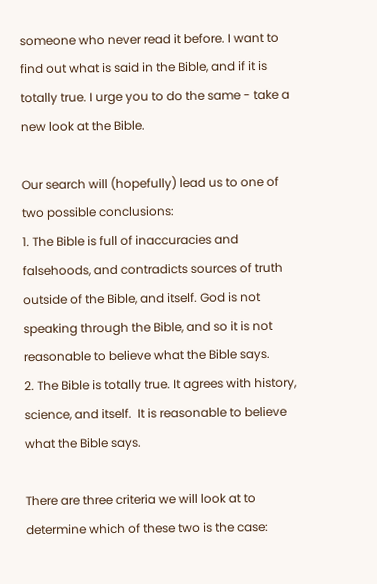someone who never read it before. I want to find out what is said in the Bible, and if it is totally true. I urge you to do the same - take a new look at the Bible.

Our search will (hopefully) lead us to one of two possible conclusions:
1. The Bible is full of inaccuracies and falsehoods, and contradicts sources of truth outside of the Bible, and itself. God is not speaking through the Bible, and so it is not reasonable to believe what the Bible says.
2. The Bible is totally true. It agrees with history, science, and itself.  It is reasonable to believe what the Bible says.

There are three criteria we will look at to determine which of these two is the case: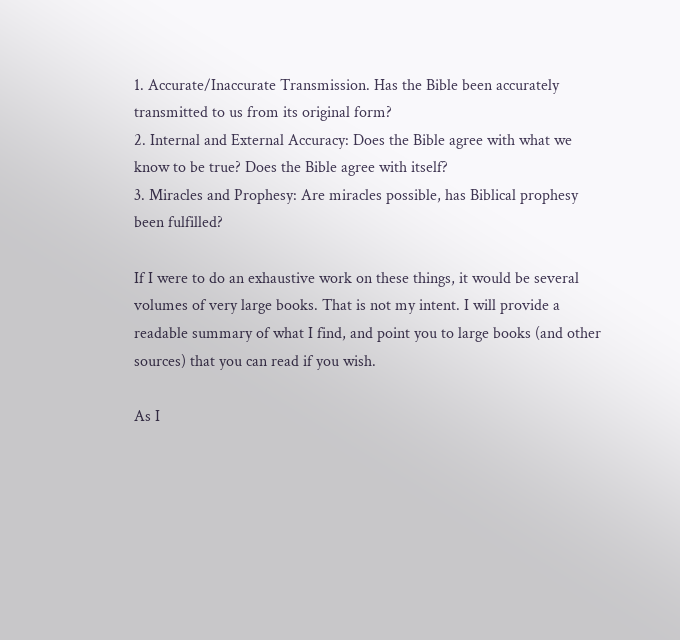1. Accurate/Inaccurate Transmission. Has the Bible been accurately transmitted to us from its original form?
2. Internal and External Accuracy: Does the Bible agree with what we know to be true? Does the Bible agree with itself?
3. Miracles and Prophesy: Are miracles possible, has Biblical prophesy been fulfilled?

If I were to do an exhaustive work on these things, it would be several volumes of very large books. That is not my intent. I will provide a readable summary of what I find, and point you to large books (and other sources) that you can read if you wish.

As I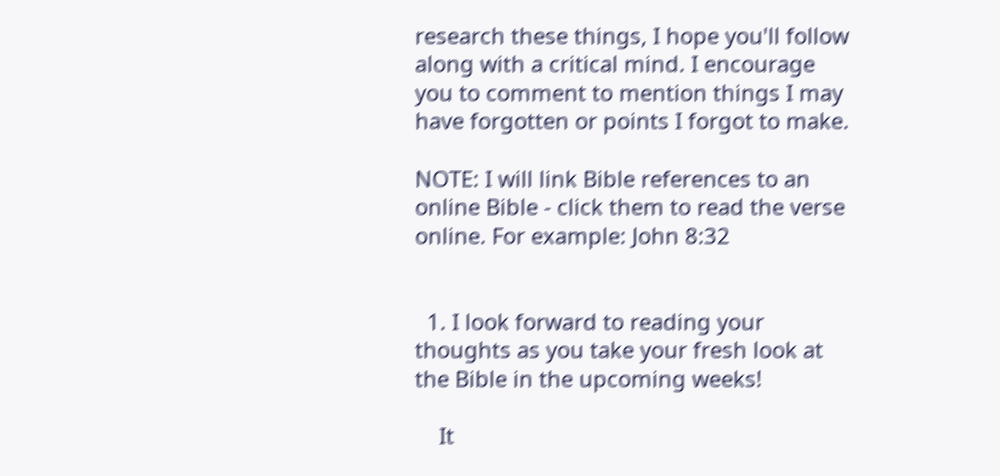research these things, I hope you'll follow along with a critical mind. I encourage you to comment to mention things I may have forgotten or points I forgot to make.

NOTE: I will link Bible references to an online Bible - click them to read the verse online. For example: John 8:32


  1. I look forward to reading your thoughts as you take your fresh look at the Bible in the upcoming weeks!

    It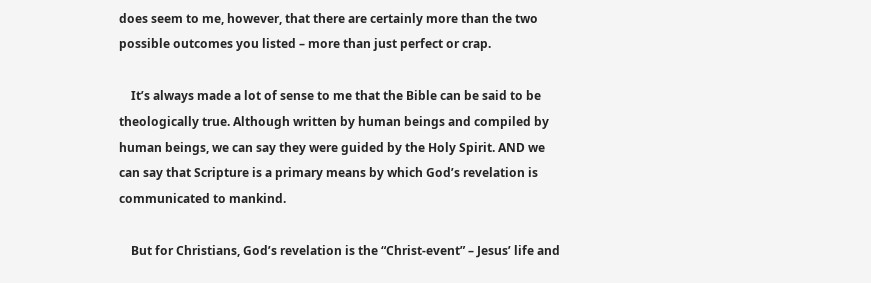does seem to me, however, that there are certainly more than the two possible outcomes you listed – more than just perfect or crap.

    It’s always made a lot of sense to me that the Bible can be said to be theologically true. Although written by human beings and compiled by human beings, we can say they were guided by the Holy Spirit. AND we can say that Scripture is a primary means by which God’s revelation is communicated to mankind.

    But for Christians, God’s revelation is the “Christ-event” – Jesus’ life and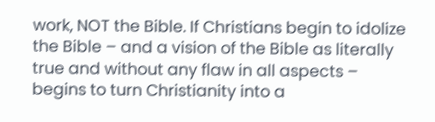work, NOT the Bible. If Christians begin to idolize the Bible – and a vision of the Bible as literally true and without any flaw in all aspects – begins to turn Christianity into a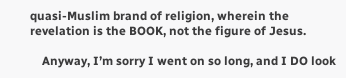quasi-Muslim brand of religion, wherein the revelation is the BOOK, not the figure of Jesus.

    Anyway, I’m sorry I went on so long, and I DO look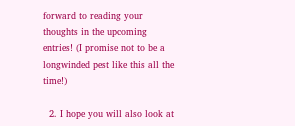forward to reading your thoughts in the upcoming entries! (I promise not to be a longwinded pest like this all the time!)

  2. I hope you will also look at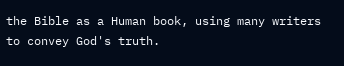the Bible as a Human book, using many writers to convey God's truth.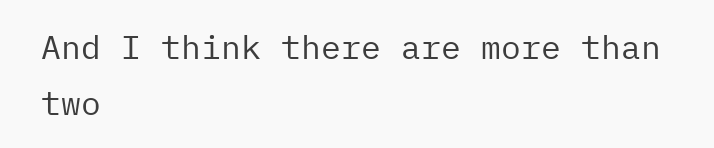And I think there are more than two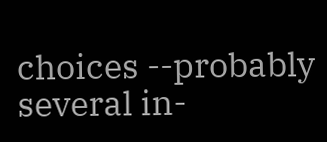choices --probably several in-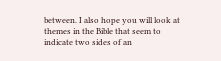between. I also hope you will look at themes in the Bible that seem to indicate two sides of an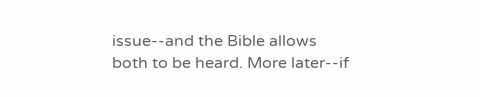issue--and the Bible allows both to be heard. More later--if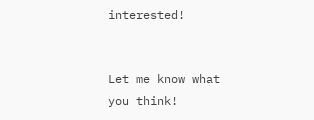interested!


Let me know what you think!